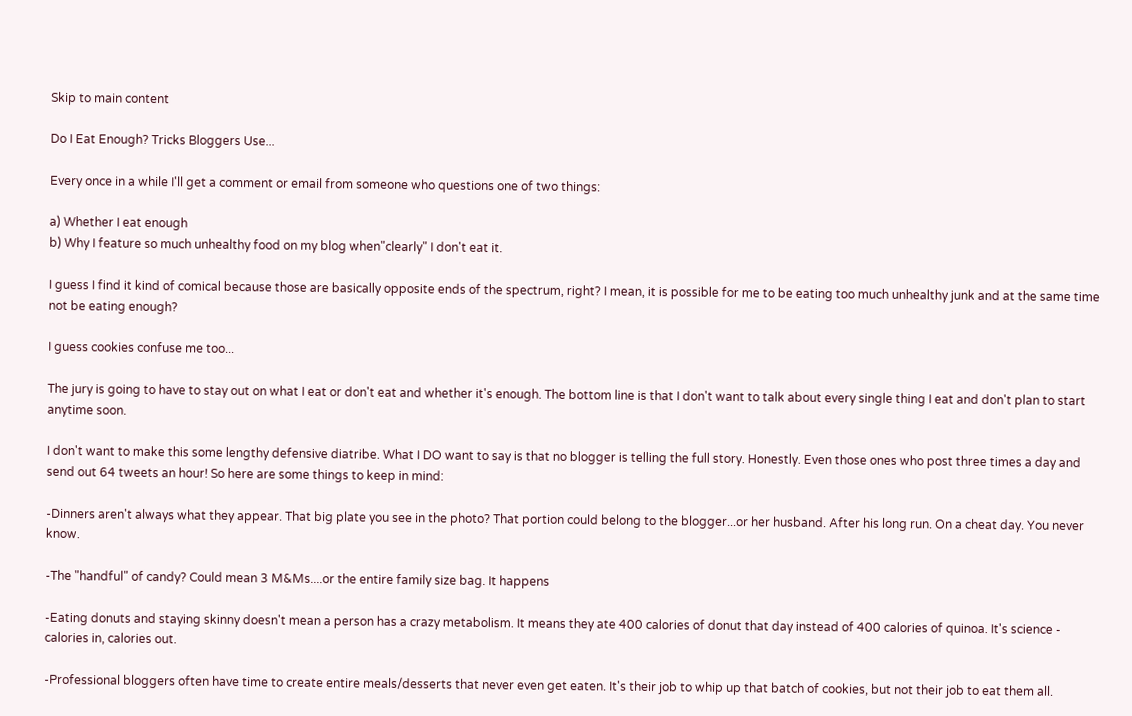Skip to main content

Do I Eat Enough? Tricks Bloggers Use...

Every once in a while I'll get a comment or email from someone who questions one of two things:

a) Whether I eat enough
b) Why I feature so much unhealthy food on my blog when"clearly" I don't eat it.

I guess I find it kind of comical because those are basically opposite ends of the spectrum, right? I mean, it is possible for me to be eating too much unhealthy junk and at the same time not be eating enough?

I guess cookies confuse me too...

The jury is going to have to stay out on what I eat or don't eat and whether it's enough. The bottom line is that I don't want to talk about every single thing I eat and don't plan to start anytime soon.

I don't want to make this some lengthy defensive diatribe. What I DO want to say is that no blogger is telling the full story. Honestly. Even those ones who post three times a day and send out 64 tweets an hour! So here are some things to keep in mind:

-Dinners aren't always what they appear. That big plate you see in the photo? That portion could belong to the blogger...or her husband. After his long run. On a cheat day. You never know.

-The "handful" of candy? Could mean 3 M&Ms....or the entire family size bag. It happens

-Eating donuts and staying skinny doesn't mean a person has a crazy metabolism. It means they ate 400 calories of donut that day instead of 400 calories of quinoa. It's science - calories in, calories out.

-Professional bloggers often have time to create entire meals/desserts that never even get eaten. It's their job to whip up that batch of cookies, but not their job to eat them all.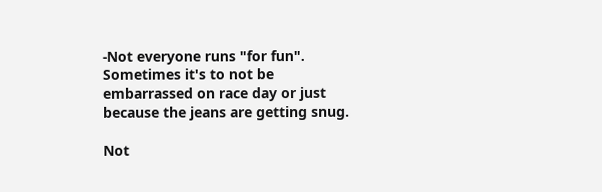-Not everyone runs "for fun". Sometimes it's to not be embarrassed on race day or just because the jeans are getting snug.

Not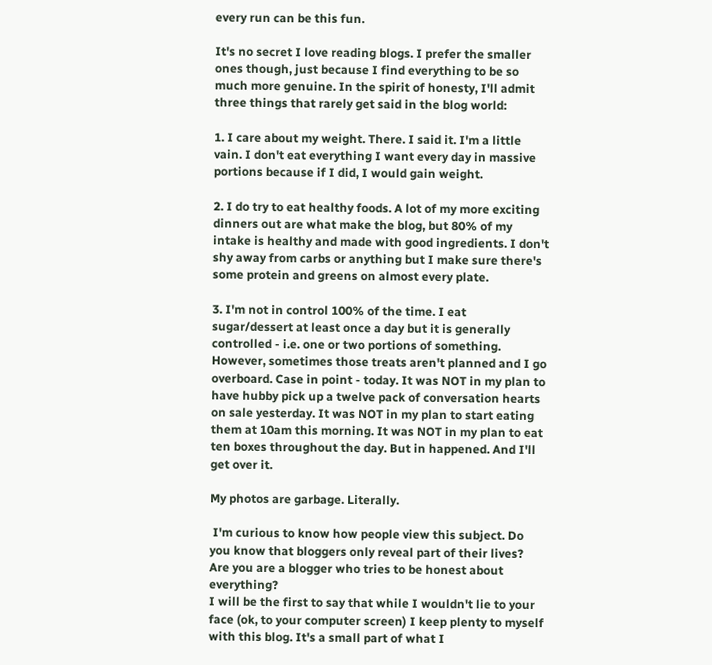every run can be this fun.

It's no secret I love reading blogs. I prefer the smaller ones though, just because I find everything to be so much more genuine. In the spirit of honesty, I'll admit three things that rarely get said in the blog world:

1. I care about my weight. There. I said it. I'm a little vain. I don't eat everything I want every day in massive portions because if I did, I would gain weight.

2. I do try to eat healthy foods. A lot of my more exciting dinners out are what make the blog, but 80% of my intake is healthy and made with good ingredients. I don't shy away from carbs or anything but I make sure there's some protein and greens on almost every plate.

3. I'm not in control 100% of the time. I eat sugar/dessert at least once a day but it is generally controlled - i.e. one or two portions of something. However, sometimes those treats aren't planned and I go overboard. Case in point - today. It was NOT in my plan to have hubby pick up a twelve pack of conversation hearts on sale yesterday. It was NOT in my plan to start eating them at 10am this morning. It was NOT in my plan to eat ten boxes throughout the day. But in happened. And I'll get over it.

My photos are garbage. Literally.

 I'm curious to know how people view this subject. Do you know that bloggers only reveal part of their lives? Are you are a blogger who tries to be honest about everything?
I will be the first to say that while I wouldn't lie to your face (ok, to your computer screen) I keep plenty to myself with this blog. It's a small part of what I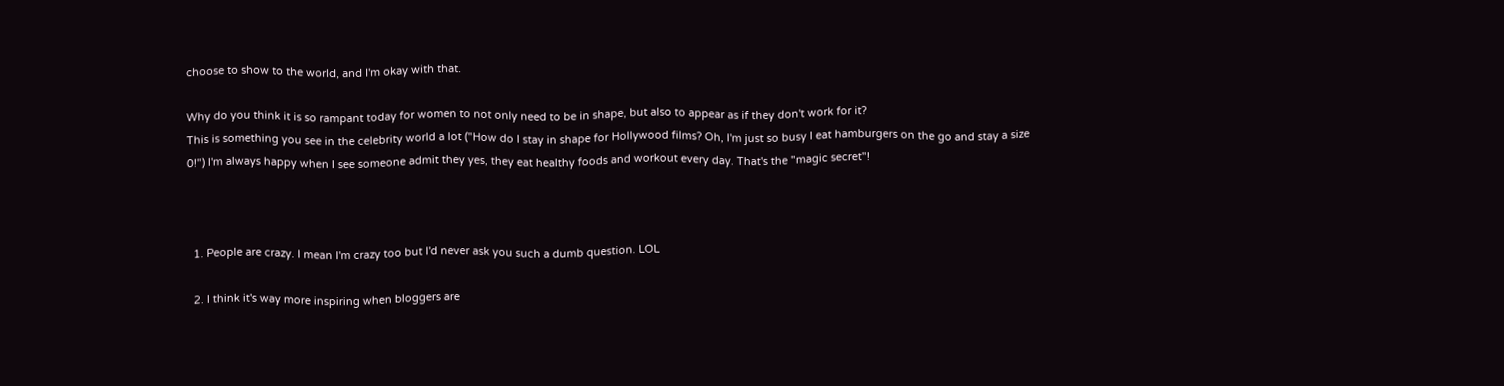choose to show to the world, and I'm okay with that.

Why do you think it is so rampant today for women to not only need to be in shape, but also to appear as if they don't work for it?
This is something you see in the celebrity world a lot ("How do I stay in shape for Hollywood films? Oh, I'm just so busy I eat hamburgers on the go and stay a size 0!") I'm always happy when I see someone admit they yes, they eat healthy foods and workout every day. That's the "magic secret"!



  1. People are crazy. I mean I'm crazy too but I'd never ask you such a dumb question. LOL

  2. I think it's way more inspiring when bloggers are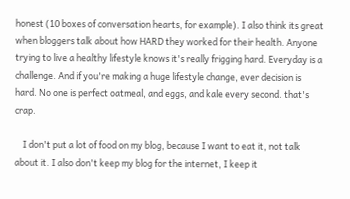honest (10 boxes of conversation hearts, for example). I also think its great when bloggers talk about how HARD they worked for their health. Anyone trying to live a healthy lifestyle knows it's really frigging hard. Everyday is a challenge. And if you're making a huge lifestyle change, ever decision is hard. No one is perfect oatmeal, and eggs, and kale every second. that's crap.

    I don't put a lot of food on my blog, because I want to eat it, not talk about it. I also don't keep my blog for the internet, I keep it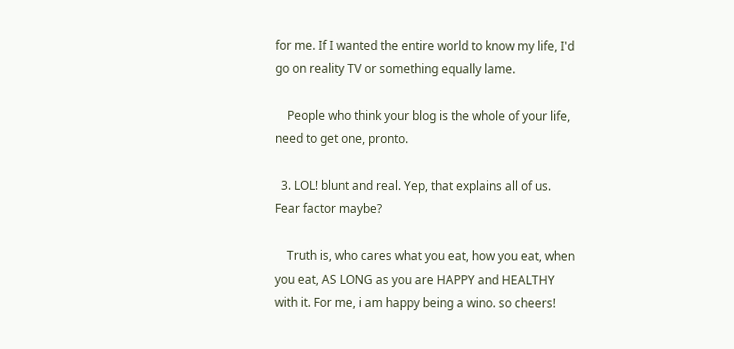for me. If I wanted the entire world to know my life, I'd go on reality TV or something equally lame.

    People who think your blog is the whole of your life, need to get one, pronto.

  3. LOL! blunt and real. Yep, that explains all of us. Fear factor maybe?

    Truth is, who cares what you eat, how you eat, when you eat, AS LONG as you are HAPPY and HEALTHY with it. For me, i am happy being a wino. so cheers!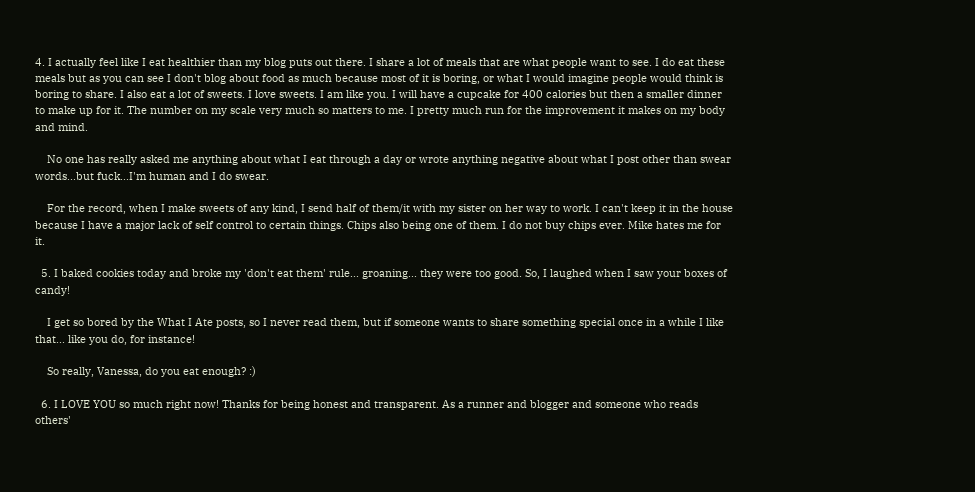4. I actually feel like I eat healthier than my blog puts out there. I share a lot of meals that are what people want to see. I do eat these meals but as you can see I don't blog about food as much because most of it is boring, or what I would imagine people would think is boring to share. I also eat a lot of sweets. I love sweets. I am like you. I will have a cupcake for 400 calories but then a smaller dinner to make up for it. The number on my scale very much so matters to me. I pretty much run for the improvement it makes on my body and mind.

    No one has really asked me anything about what I eat through a day or wrote anything negative about what I post other than swear words...but fuck...I'm human and I do swear.

    For the record, when I make sweets of any kind, I send half of them/it with my sister on her way to work. I can't keep it in the house because I have a major lack of self control to certain things. Chips also being one of them. I do not buy chips ever. Mike hates me for it.

  5. I baked cookies today and broke my 'don't eat them' rule... groaning... they were too good. So, I laughed when I saw your boxes of candy!

    I get so bored by the What I Ate posts, so I never read them, but if someone wants to share something special once in a while I like that... like you do, for instance!

    So really, Vanessa, do you eat enough? :)

  6. I LOVE YOU so much right now! Thanks for being honest and transparent. As a runner and blogger and someone who reads others'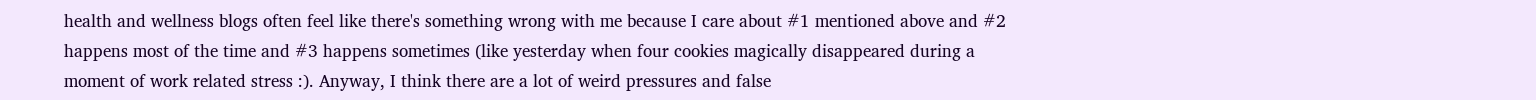health and wellness blogs often feel like there's something wrong with me because I care about #1 mentioned above and #2 happens most of the time and #3 happens sometimes (like yesterday when four cookies magically disappeared during a moment of work related stress :). Anyway, I think there are a lot of weird pressures and false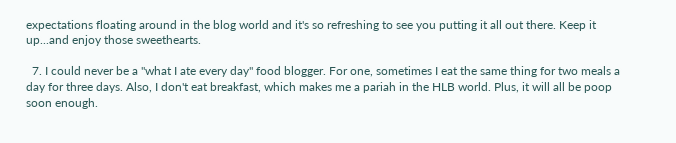expectations floating around in the blog world and it's so refreshing to see you putting it all out there. Keep it up...and enjoy those sweethearts.

  7. I could never be a "what I ate every day" food blogger. For one, sometimes I eat the same thing for two meals a day for three days. Also, I don't eat breakfast, which makes me a pariah in the HLB world. Plus, it will all be poop soon enough.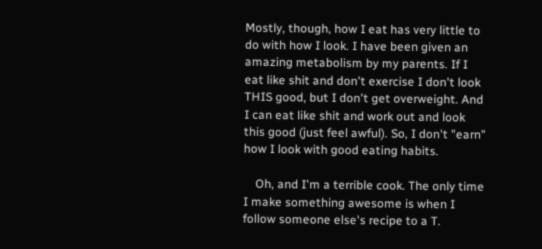Mostly, though, how I eat has very little to do with how I look. I have been given an amazing metabolism by my parents. If I eat like shit and don't exercise I don't look THIS good, but I don't get overweight. And I can eat like shit and work out and look this good (just feel awful). So, I don't "earn" how I look with good eating habits.

    Oh, and I'm a terrible cook. The only time I make something awesome is when I follow someone else's recipe to a T.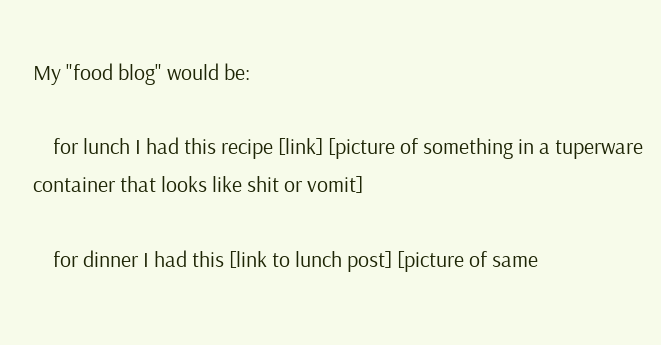My "food blog" would be:

    for lunch I had this recipe [link] [picture of something in a tuperware container that looks like shit or vomit]

    for dinner I had this [link to lunch post] [picture of same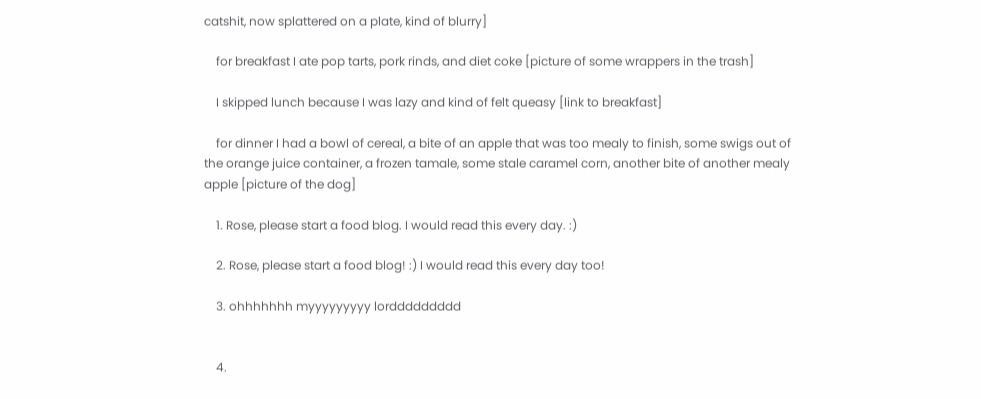catshit, now splattered on a plate, kind of blurry]

    for breakfast I ate pop tarts, pork rinds, and diet coke [picture of some wrappers in the trash]

    I skipped lunch because I was lazy and kind of felt queasy [link to breakfast]

    for dinner I had a bowl of cereal, a bite of an apple that was too mealy to finish, some swigs out of the orange juice container, a frozen tamale, some stale caramel corn, another bite of another mealy apple [picture of the dog]

    1. Rose, please start a food blog. I would read this every day. :)

    2. Rose, please start a food blog! :) I would read this every day too!

    3. ohhhhhhh myyyyyyyyy lorddddddddd


    4.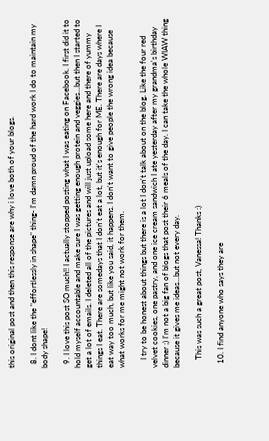this original post and then this response are why i love both of your blogs.

  8. I dont like the "effortlessly in shape" thing- I'm damn proud of the hard work I do to maintain my body shape!

  9. I love this post SO much!! I actually stopped posting what I was eating on Facebook. I first did it to hold myself accountable and make sure I was getting enough protein and veggies...but then I started to get a lot of emails. I deleted all of the pictures and will just upload some here and there of yummy things I eat. There are somedays that I don't eat a lot, but it's enough for ME. There are days where I eat way too much, but like you said, it happens. I don't want to give people the wrong idea because what works for me might not work for them.

    I try to be honest about things but there is a lot I don't talk about on the blog. Like the four red velvet cookies, one pastry, and one ice cream sandwich I ate yesterday after my grandma's birthday dinner ;) I'm not a big fan of blogs that post their 6 meals of the day. I can take the whole WIAW thing because it gives me ideas...but not every day.

    This was such a great post, Vanessa! Thanks :)

  10. I find anyone who says they are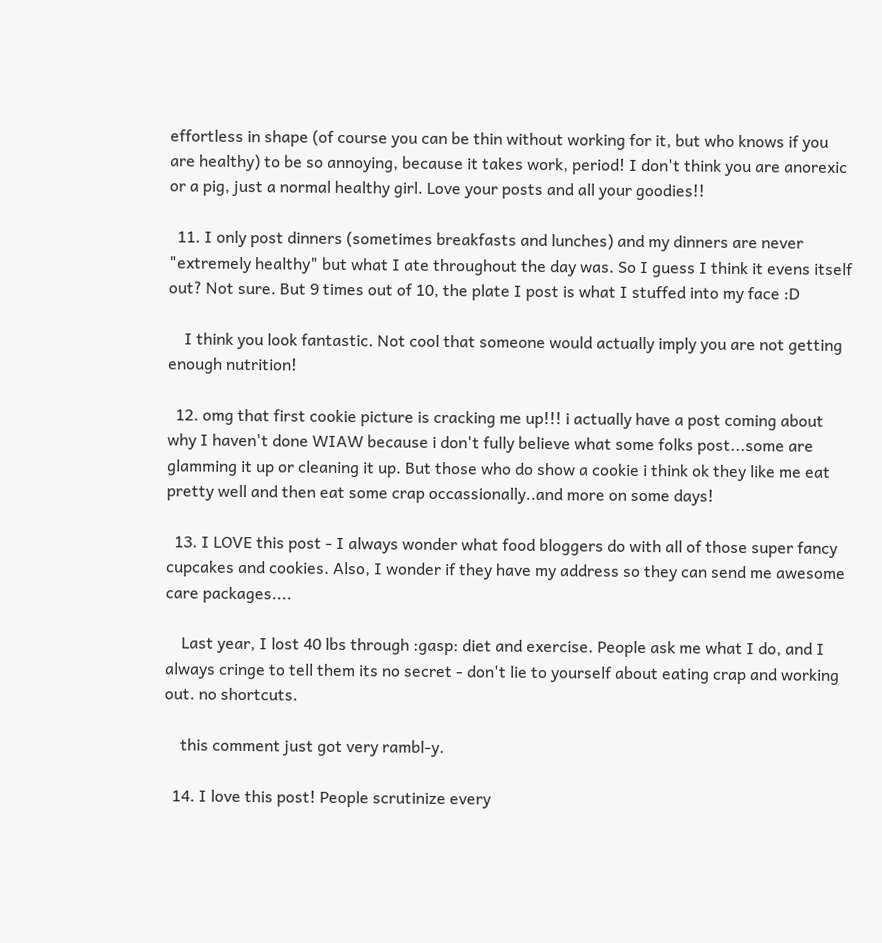effortless in shape (of course you can be thin without working for it, but who knows if you are healthy) to be so annoying, because it takes work, period! I don't think you are anorexic or a pig, just a normal healthy girl. Love your posts and all your goodies!!

  11. I only post dinners (sometimes breakfasts and lunches) and my dinners are never "extremely healthy" but what I ate throughout the day was. So I guess I think it evens itself out? Not sure. But 9 times out of 10, the plate I post is what I stuffed into my face :D

    I think you look fantastic. Not cool that someone would actually imply you are not getting enough nutrition!

  12. omg that first cookie picture is cracking me up!!! i actually have a post coming about why I haven't done WIAW because i don't fully believe what some folks post...some are glamming it up or cleaning it up. But those who do show a cookie i think ok they like me eat pretty well and then eat some crap occassionally..and more on some days!

  13. I LOVE this post - I always wonder what food bloggers do with all of those super fancy cupcakes and cookies. Also, I wonder if they have my address so they can send me awesome care packages....

    Last year, I lost 40 lbs through :gasp: diet and exercise. People ask me what I do, and I always cringe to tell them its no secret - don't lie to yourself about eating crap and working out. no shortcuts.

    this comment just got very rambl-y.

  14. I love this post! People scrutinize every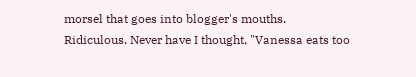morsel that goes into blogger's mouths. Ridiculous. Never have I thought, "Vanessa eats too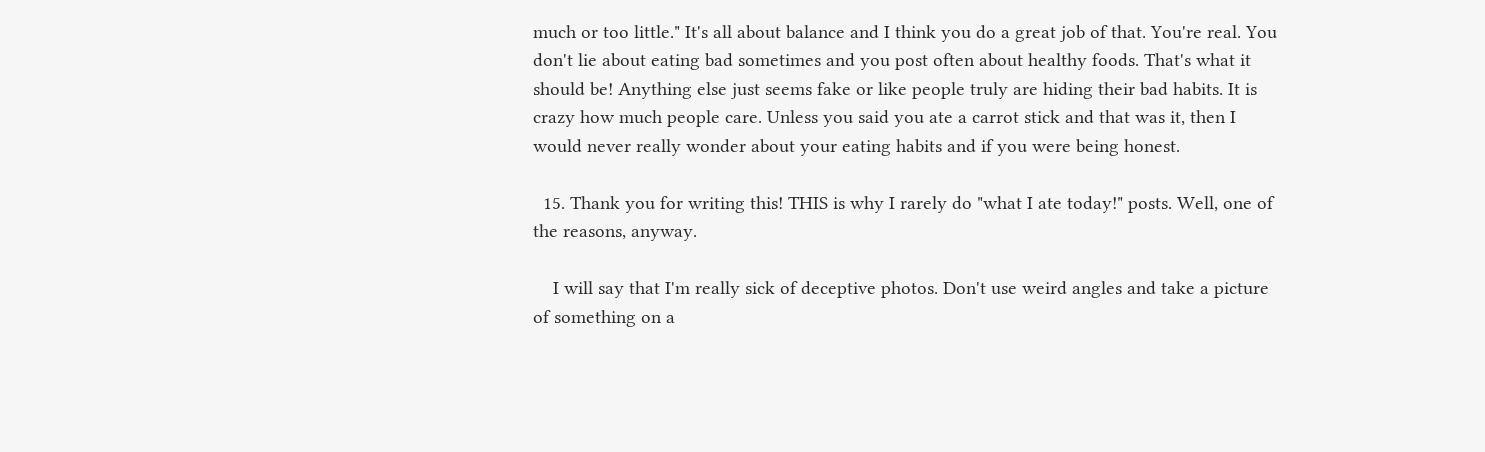much or too little." It's all about balance and I think you do a great job of that. You're real. You don't lie about eating bad sometimes and you post often about healthy foods. That's what it should be! Anything else just seems fake or like people truly are hiding their bad habits. It is crazy how much people care. Unless you said you ate a carrot stick and that was it, then I would never really wonder about your eating habits and if you were being honest.

  15. Thank you for writing this! THIS is why I rarely do "what I ate today!" posts. Well, one of the reasons, anyway.

    I will say that I'm really sick of deceptive photos. Don't use weird angles and take a picture of something on a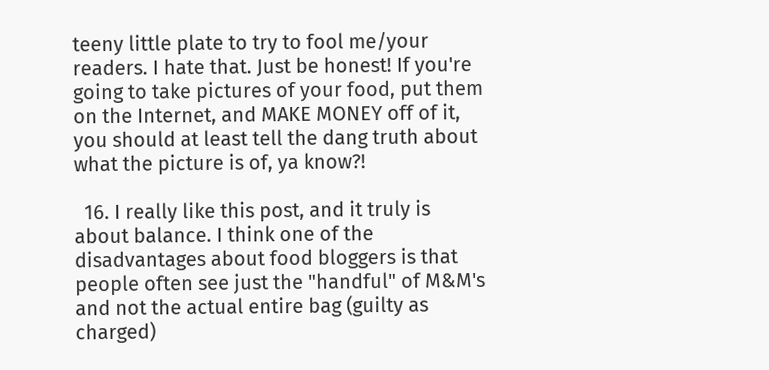teeny little plate to try to fool me/your readers. I hate that. Just be honest! If you're going to take pictures of your food, put them on the Internet, and MAKE MONEY off of it, you should at least tell the dang truth about what the picture is of, ya know?!

  16. I really like this post, and it truly is about balance. I think one of the disadvantages about food bloggers is that people often see just the "handful" of M&M's and not the actual entire bag (guilty as charged)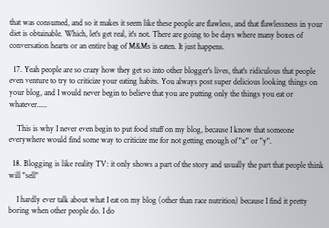that was consumed, and so it makes it seem like these people are flawless, and that flawlessness in your diet is obtainable. Which, let's get real, it's not. There are going to be days where many boxes of conversation hearts or an entire bag of M&Ms is eaten. It just happens.

  17. Yeah people are so crazy how they get so into other blogger's lives, that's ridiculous that people even venture to try to criticize your eating habits. You always post super delicious looking things on your blog, and I would never begin to believe that you are putting only the things you eat or whatever.....

    This is why I never even begin to put food stuff on my blog, because I know that someone everywhere would find some way to criticize me for not getting enough of "x" or "y".

  18. Blogging is like reality TV: it only shows a part of the story and usually the part that people think will "sell"

    I hardly ever talk about what I eat on my blog (other than race nutrition) because I find it pretty boring when other people do. I do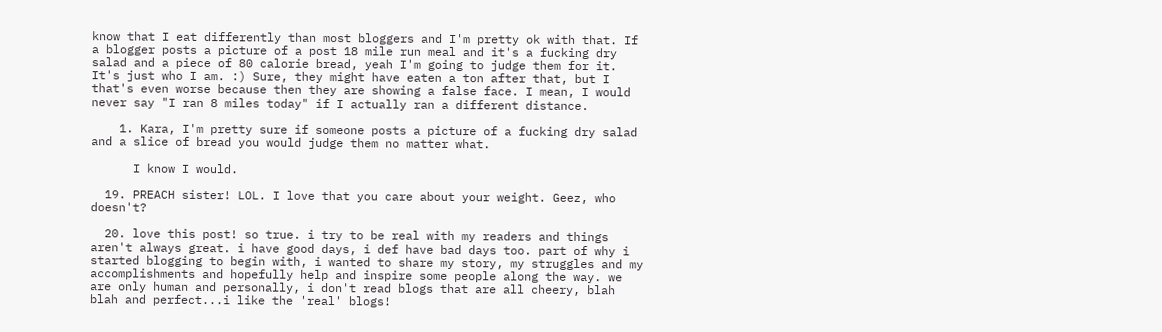know that I eat differently than most bloggers and I'm pretty ok with that. If a blogger posts a picture of a post 18 mile run meal and it's a fucking dry salad and a piece of 80 calorie bread, yeah I'm going to judge them for it. It's just who I am. :) Sure, they might have eaten a ton after that, but I that's even worse because then they are showing a false face. I mean, I would never say "I ran 8 miles today" if I actually ran a different distance.

    1. Kara, I'm pretty sure if someone posts a picture of a fucking dry salad and a slice of bread you would judge them no matter what.

      I know I would.

  19. PREACH sister! LOL. I love that you care about your weight. Geez, who doesn't?

  20. love this post! so true. i try to be real with my readers and things aren't always great. i have good days, i def have bad days too. part of why i started blogging to begin with, i wanted to share my story, my struggles and my accomplishments and hopefully help and inspire some people along the way. we are only human and personally, i don't read blogs that are all cheery, blah blah and perfect...i like the 'real' blogs!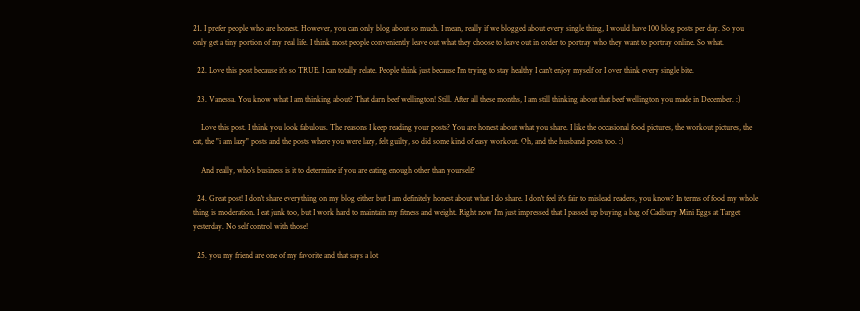21. I prefer people who are honest. However, you can only blog about so much. I mean, really if we blogged about every single thing, I would have 100 blog posts per day. So you only get a tiny portion of my real life. I think most people conveniently leave out what they choose to leave out in order to portray who they want to portray online. So what.

  22. Love this post because it's so TRUE. I can totally relate. People think just because I'm trying to stay healthy I can't enjoy myself or I over think every single bite.

  23. Vanessa. You know what I am thinking about? That darn beef wellington! Still. After all these months, I am still thinking about that beef wellington you made in December. :)

    Love this post. I think you look fabulous. The reasons I keep reading your posts? You are honest about what you share. I like the occasional food pictures, the workout pictures, the cat, the "i am lazy" posts and the posts where you were lazy, felt guilty, so did some kind of easy workout. Oh, and the husband posts too. :)

    And really, who's business is it to determine if you are eating enough other than yourself?

  24. Great post! I don't share everything on my blog either but I am definitely honest about what I do share. I don't feel it's fair to mislead readers, you know? In terms of food my whole thing is moderation. I eat junk too, but I work hard to maintain my fitness and weight. Right now I'm just impressed that I passed up buying a bag of Cadbury Mini Eggs at Target yesterday. No self control with those!

  25. you my friend are one of my favorite and that says a lot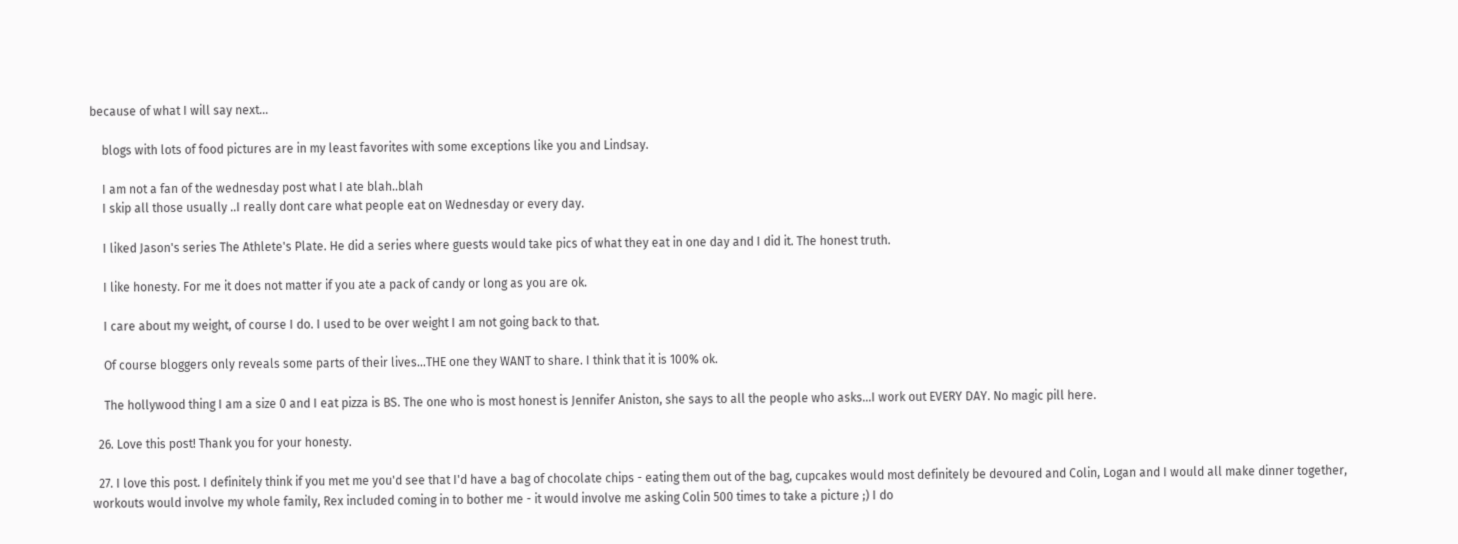because of what I will say next...

    blogs with lots of food pictures are in my least favorites with some exceptions like you and Lindsay.

    I am not a fan of the wednesday post what I ate blah..blah
    I skip all those usually ..I really dont care what people eat on Wednesday or every day.

    I liked Jason's series The Athlete's Plate. He did a series where guests would take pics of what they eat in one day and I did it. The honest truth.

    I like honesty. For me it does not matter if you ate a pack of candy or long as you are ok.

    I care about my weight, of course I do. I used to be over weight I am not going back to that.

    Of course bloggers only reveals some parts of their lives...THE one they WANT to share. I think that it is 100% ok.

    The hollywood thing I am a size 0 and I eat pizza is BS. The one who is most honest is Jennifer Aniston, she says to all the people who asks...I work out EVERY DAY. No magic pill here.

  26. Love this post! Thank you for your honesty.

  27. I love this post. I definitely think if you met me you'd see that I'd have a bag of chocolate chips - eating them out of the bag, cupcakes would most definitely be devoured and Colin, Logan and I would all make dinner together, workouts would involve my whole family, Rex included coming in to bother me - it would involve me asking Colin 500 times to take a picture ;) I do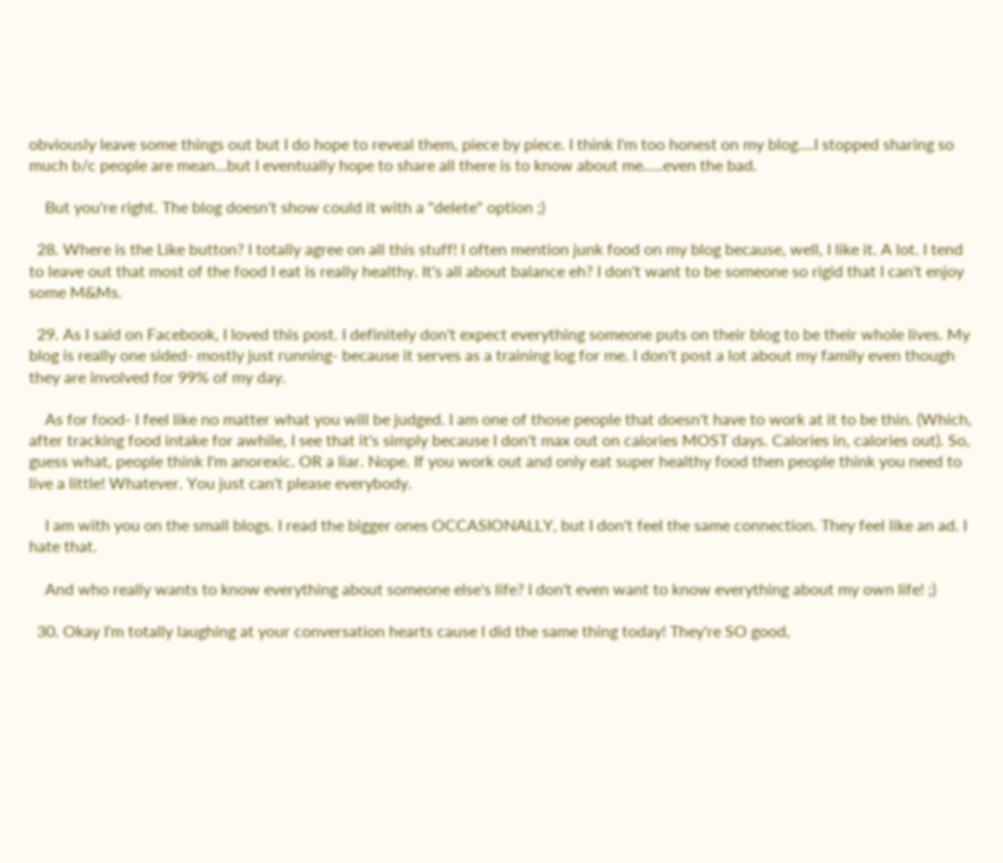obviously leave some things out but I do hope to reveal them, piece by piece. I think I'm too honest on my blog....I stopped sharing so much b/c people are mean...but I eventually hope to share all there is to know about me.....even the bad.

    But you're right. The blog doesn't show could it with a "delete" option ;)

  28. Where is the Like button? I totally agree on all this stuff! I often mention junk food on my blog because, well, I like it. A lot. I tend to leave out that most of the food I eat is really healthy. It's all about balance eh? I don't want to be someone so rigid that I can't enjoy some M&Ms.

  29. As I said on Facebook, I loved this post. I definitely don't expect everything someone puts on their blog to be their whole lives. My blog is really one sided- mostly just running- because it serves as a training log for me. I don't post a lot about my family even though they are involved for 99% of my day.

    As for food- I feel like no matter what you will be judged. I am one of those people that doesn't have to work at it to be thin. (Which, after tracking food intake for awhile, I see that it's simply because I don't max out on calories MOST days. Calories in, calories out). So, guess what, people think I'm anorexic. OR a liar. Nope. If you work out and only eat super healthy food then people think you need to live a little! Whatever. You just can't please everybody.

    I am with you on the small blogs. I read the bigger ones OCCASIONALLY, but I don't feel the same connection. They feel like an ad. I hate that.

    And who really wants to know everything about someone else's life? I don't even want to know everything about my own life! ;)

  30. Okay I'm totally laughing at your conversation hearts cause I did the same thing today! They're SO good,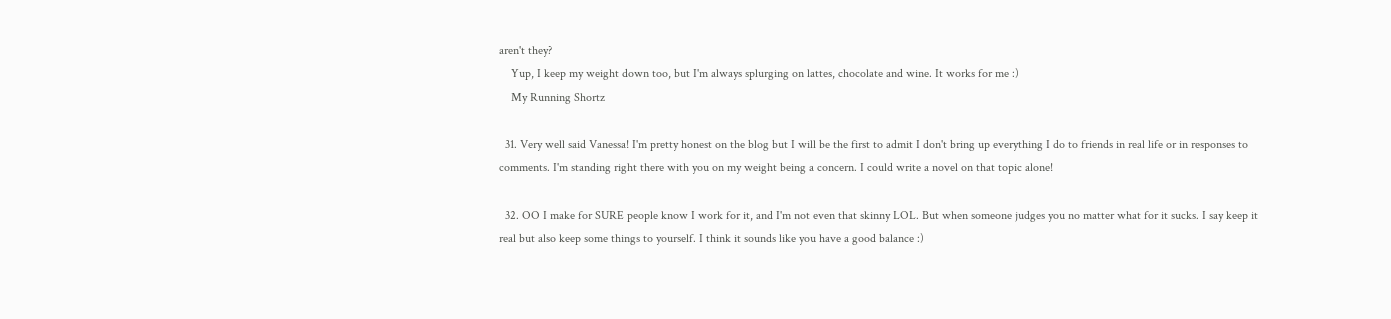aren't they?
    Yup, I keep my weight down too, but I'm always splurging on lattes, chocolate and wine. It works for me :)
    My Running Shortz

  31. Very well said Vanessa! I'm pretty honest on the blog but I will be the first to admit I don't bring up everything I do to friends in real life or in responses to comments. I'm standing right there with you on my weight being a concern. I could write a novel on that topic alone!

  32. OO I make for SURE people know I work for it, and I'm not even that skinny LOL. But when someone judges you no matter what for it sucks. I say keep it real but also keep some things to yourself. I think it sounds like you have a good balance :)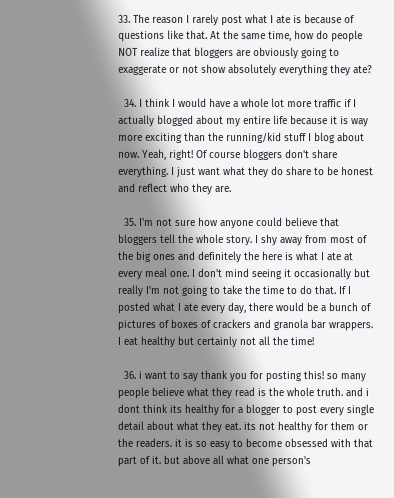33. The reason I rarely post what I ate is because of questions like that. At the same time, how do people NOT realize that bloggers are obviously going to exaggerate or not show absolutely everything they ate?

  34. I think I would have a whole lot more traffic if I actually blogged about my entire life because it is way more exciting than the running/kid stuff I blog about now. Yeah, right! Of course bloggers don't share everything. I just want what they do share to be honest and reflect who they are.

  35. I'm not sure how anyone could believe that bloggers tell the whole story. I shy away from most of the big ones and definitely the here is what I ate at every meal one. I don't mind seeing it occasionally but really I'm not going to take the time to do that. If I posted what I ate every day, there would be a bunch of pictures of boxes of crackers and granola bar wrappers. I eat healthy but certainly not all the time!

  36. i want to say thank you for posting this! so many people believe what they read is the whole truth. and i dont think its healthy for a blogger to post every single detail about what they eat. its not healthy for them or the readers. it is so easy to become obsessed with that part of it. but above all what one person's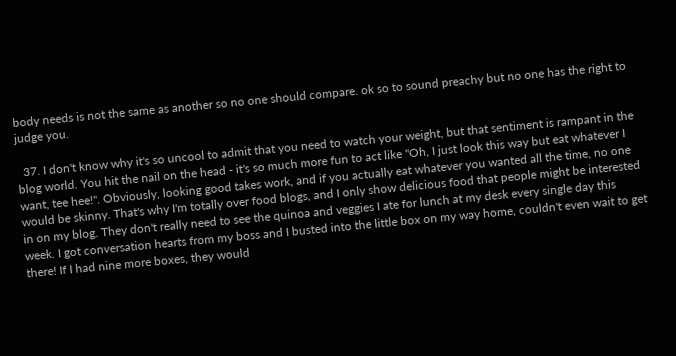body needs is not the same as another so no one should compare. ok so to sound preachy but no one has the right to judge you.

  37. I don't know why it's so uncool to admit that you need to watch your weight, but that sentiment is rampant in the blog world. You hit the nail on the head - it's so much more fun to act like "Oh, I just look this way but eat whatever I want, tee hee!". Obviously, looking good takes work, and if you actually eat whatever you wanted all the time, no one would be skinny. That's why I'm totally over food blogs, and I only show delicious food that people might be interested in on my blog. They don't really need to see the quinoa and veggies I ate for lunch at my desk every single day this week. I got conversation hearts from my boss and I busted into the little box on my way home, couldn't even wait to get there! If I had nine more boxes, they would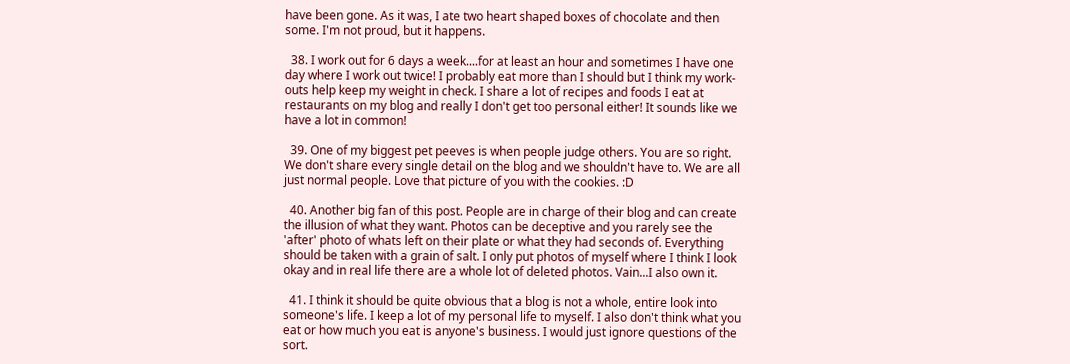have been gone. As it was, I ate two heart shaped boxes of chocolate and then some. I'm not proud, but it happens.

  38. I work out for 6 days a week....for at least an hour and sometimes I have one day where I work out twice! I probably eat more than I should but I think my work-outs help keep my weight in check. I share a lot of recipes and foods I eat at restaurants on my blog and really I don't get too personal either! It sounds like we have a lot in common!

  39. One of my biggest pet peeves is when people judge others. You are so right. We don't share every single detail on the blog and we shouldn't have to. We are all just normal people. Love that picture of you with the cookies. :D

  40. Another big fan of this post. People are in charge of their blog and can create the illusion of what they want. Photos can be deceptive and you rarely see the 'after' photo of whats left on their plate or what they had seconds of. Everything should be taken with a grain of salt. I only put photos of myself where I think I look okay and in real life there are a whole lot of deleted photos. Vain...I also own it.

  41. I think it should be quite obvious that a blog is not a whole, entire look into someone's life. I keep a lot of my personal life to myself. I also don't think what you eat or how much you eat is anyone's business. I would just ignore questions of the sort.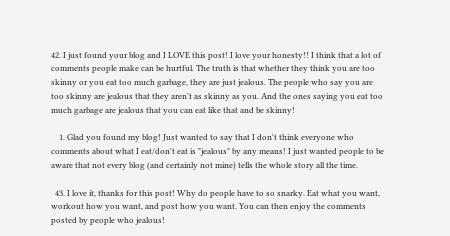42. I just found your blog and I LOVE this post! I love your honesty!! I think that a lot of comments people make can be hurtful. The truth is that whether they think you are too skinny or you eat too much garbage, they are just jealous. The people who say you are too skinny are jealous that they aren't as skinny as you. And the ones saying you eat too much garbage are jealous that you can eat like that and be skinny!

    1. Glad you found my blog! Just wanted to say that I don't think everyone who comments about what I eat/don't eat is "jealous" by any means! I just wanted people to be aware that not every blog (and certainly not mine) tells the whole story all the time.

  43. I love it, thanks for this post! Why do people have to so snarky. Eat what you want, workout how you want, and post how you want. You can then enjoy the comments posted by people who jealous!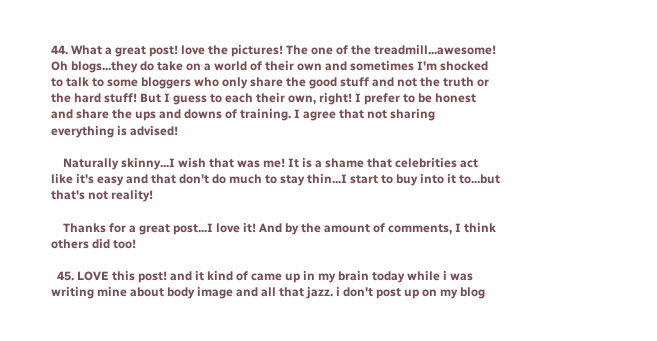44. What a great post! love the pictures! The one of the treadmill...awesome! Oh blogs...they do take on a world of their own and sometimes I'm shocked to talk to some bloggers who only share the good stuff and not the truth or the hard stuff! But I guess to each their own, right! I prefer to be honest and share the ups and downs of training. I agree that not sharing everything is advised!

    Naturally skinny...I wish that was me! It is a shame that celebrities act like it's easy and that don't do much to stay thin...I start to buy into it to...but that's not reality!

    Thanks for a great post...I love it! And by the amount of comments, I think others did too!

  45. LOVE this post! and it kind of came up in my brain today while i was writing mine about body image and all that jazz. i don't post up on my blog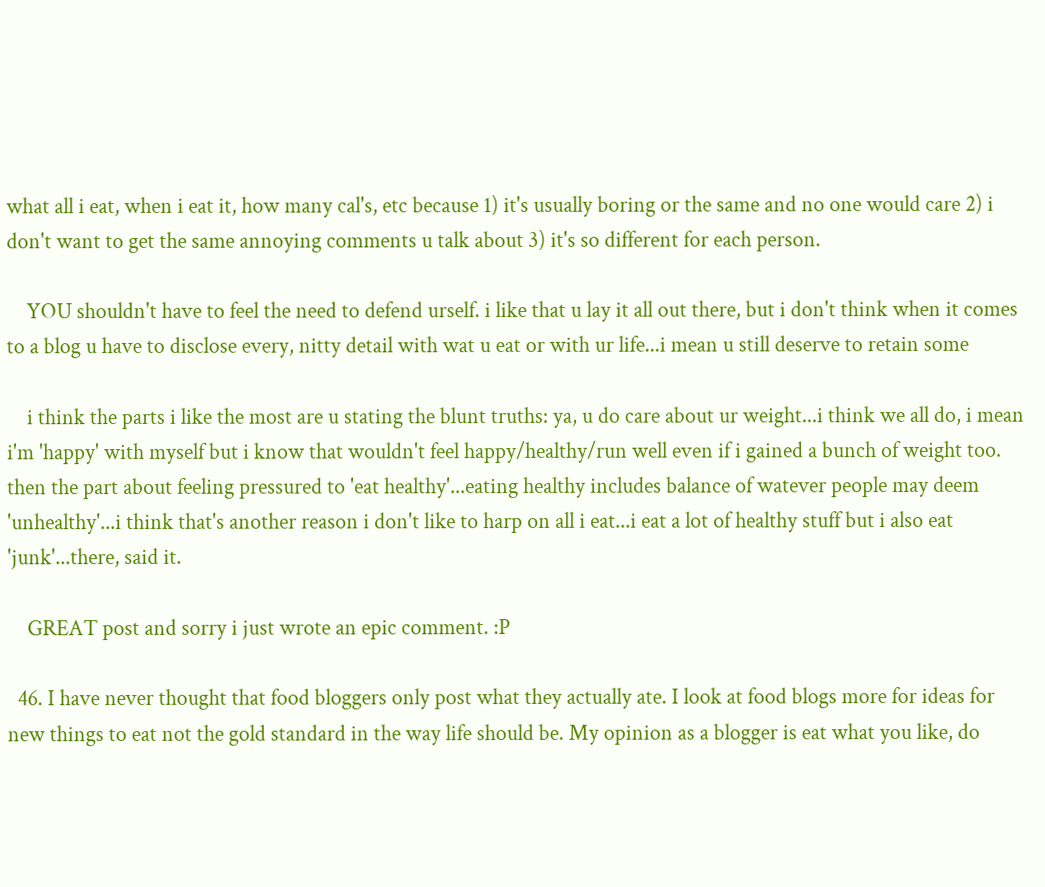what all i eat, when i eat it, how many cal's, etc because 1) it's usually boring or the same and no one would care 2) i don't want to get the same annoying comments u talk about 3) it's so different for each person.

    YOU shouldn't have to feel the need to defend urself. i like that u lay it all out there, but i don't think when it comes to a blog u have to disclose every, nitty detail with wat u eat or with ur life...i mean u still deserve to retain some

    i think the parts i like the most are u stating the blunt truths: ya, u do care about ur weight...i think we all do, i mean i'm 'happy' with myself but i know that wouldn't feel happy/healthy/run well even if i gained a bunch of weight too. then the part about feeling pressured to 'eat healthy'...eating healthy includes balance of watever people may deem 'unhealthy'...i think that's another reason i don't like to harp on all i eat...i eat a lot of healthy stuff but i also eat 'junk'...there, said it.

    GREAT post and sorry i just wrote an epic comment. :P

  46. I have never thought that food bloggers only post what they actually ate. I look at food blogs more for ideas for new things to eat not the gold standard in the way life should be. My opinion as a blogger is eat what you like, do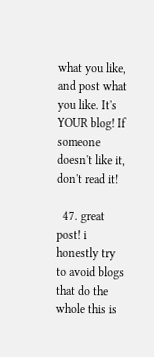what you like, and post what you like. It's YOUR blog! If someone doesn't like it, don't read it!

  47. great post! i honestly try to avoid blogs that do the whole this is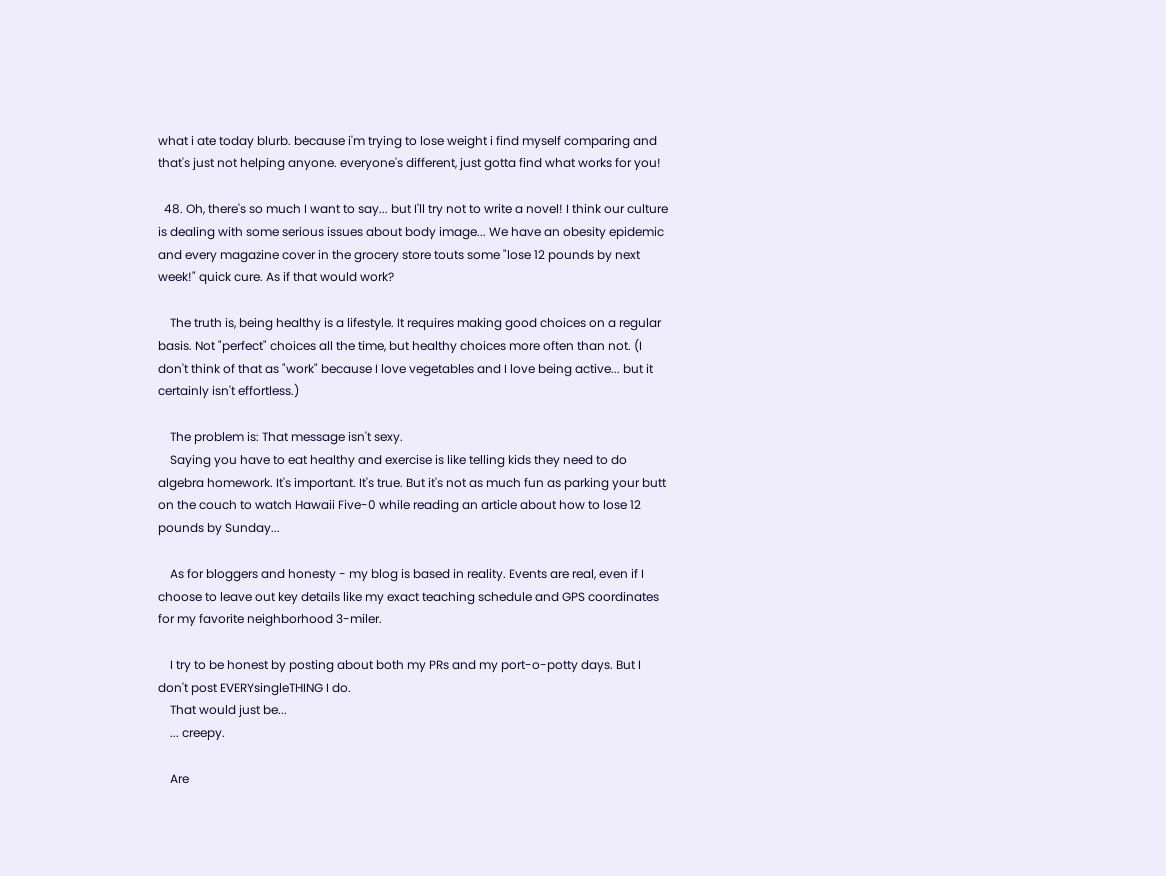what i ate today blurb. because i'm trying to lose weight i find myself comparing and that's just not helping anyone. everyone's different, just gotta find what works for you!

  48. Oh, there's so much I want to say... but I'll try not to write a novel! I think our culture is dealing with some serious issues about body image... We have an obesity epidemic and every magazine cover in the grocery store touts some "lose 12 pounds by next week!" quick cure. As if that would work?

    The truth is, being healthy is a lifestyle. It requires making good choices on a regular basis. Not "perfect" choices all the time, but healthy choices more often than not. (I don't think of that as "work" because I love vegetables and I love being active... but it certainly isn't effortless.)

    The problem is: That message isn't sexy.
    Saying you have to eat healthy and exercise is like telling kids they need to do algebra homework. It's important. It's true. But it's not as much fun as parking your butt on the couch to watch Hawaii Five-0 while reading an article about how to lose 12 pounds by Sunday...

    As for bloggers and honesty - my blog is based in reality. Events are real, even if I choose to leave out key details like my exact teaching schedule and GPS coordinates for my favorite neighborhood 3-miler.

    I try to be honest by posting about both my PRs and my port-o-potty days. But I don't post EVERYsingleTHING I do.
    That would just be...
    ... creepy.

    Are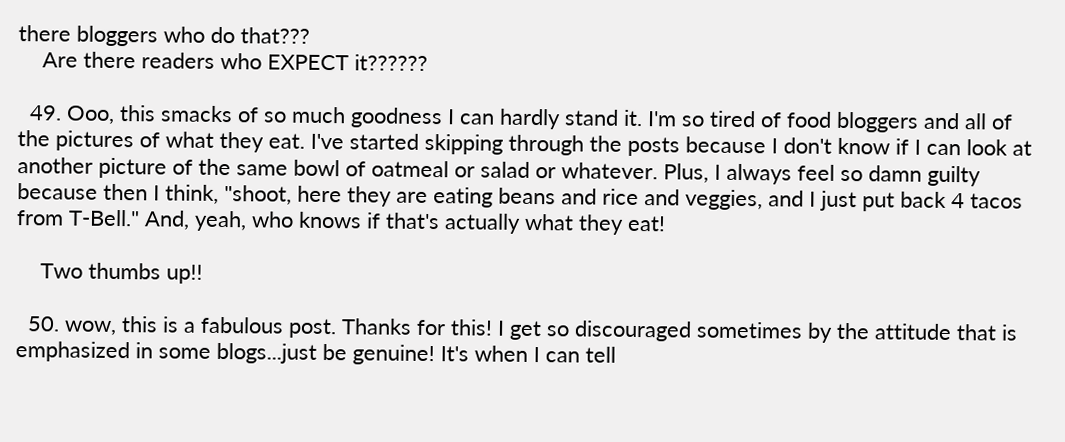there bloggers who do that???
    Are there readers who EXPECT it??????

  49. Ooo, this smacks of so much goodness I can hardly stand it. I'm so tired of food bloggers and all of the pictures of what they eat. I've started skipping through the posts because I don't know if I can look at another picture of the same bowl of oatmeal or salad or whatever. Plus, I always feel so damn guilty because then I think, "shoot, here they are eating beans and rice and veggies, and I just put back 4 tacos from T-Bell." And, yeah, who knows if that's actually what they eat!

    Two thumbs up!!

  50. wow, this is a fabulous post. Thanks for this! I get so discouraged sometimes by the attitude that is emphasized in some blogs...just be genuine! It's when I can tell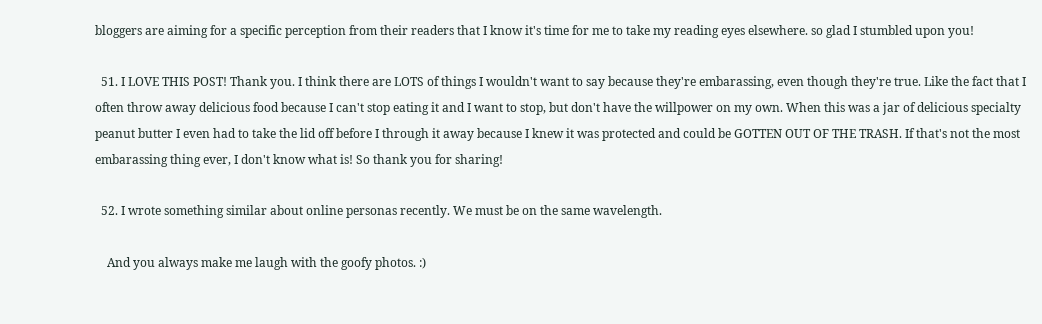bloggers are aiming for a specific perception from their readers that I know it's time for me to take my reading eyes elsewhere. so glad I stumbled upon you!

  51. I LOVE THIS POST! Thank you. I think there are LOTS of things I wouldn't want to say because they're embarassing, even though they're true. Like the fact that I often throw away delicious food because I can't stop eating it and I want to stop, but don't have the willpower on my own. When this was a jar of delicious specialty peanut butter I even had to take the lid off before I through it away because I knew it was protected and could be GOTTEN OUT OF THE TRASH. If that's not the most embarassing thing ever, I don't know what is! So thank you for sharing!

  52. I wrote something similar about online personas recently. We must be on the same wavelength.

    And you always make me laugh with the goofy photos. :)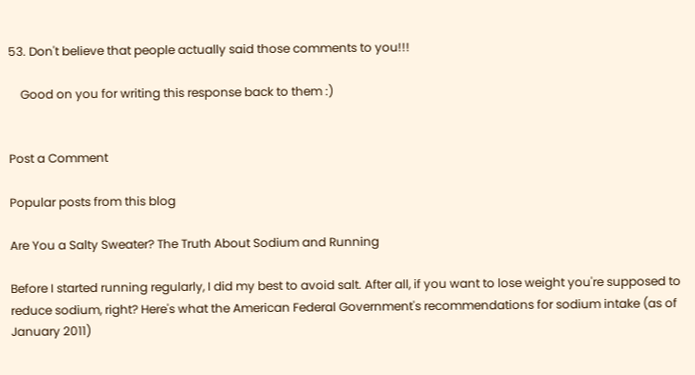53. Don't believe that people actually said those comments to you!!!

    Good on you for writing this response back to them :)


Post a Comment

Popular posts from this blog

Are You a Salty Sweater? The Truth About Sodium and Running

Before I started running regularly, I did my best to avoid salt. After all, if you want to lose weight you're supposed to reduce sodium, right? Here's what the American Federal Government's recommendations for sodium intake (as of January 2011)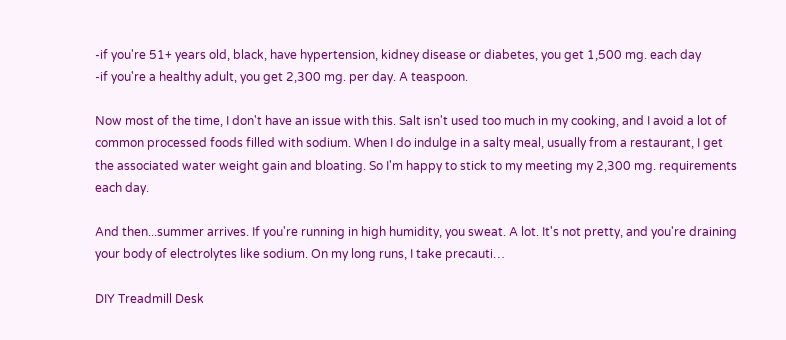-if you're 51+ years old, black, have hypertension, kidney disease or diabetes, you get 1,500 mg. each day
-if you're a healthy adult, you get 2,300 mg. per day. A teaspoon.

Now most of the time, I don't have an issue with this. Salt isn't used too much in my cooking, and I avoid a lot of common processed foods filled with sodium. When I do indulge in a salty meal, usually from a restaurant, I get the associated water weight gain and bloating. So I'm happy to stick to my meeting my 2,300 mg. requirements each day.

And then...summer arrives. If you're running in high humidity, you sweat. A lot. It's not pretty, and you're draining your body of electrolytes like sodium. On my long runs, I take precauti…

DIY Treadmill Desk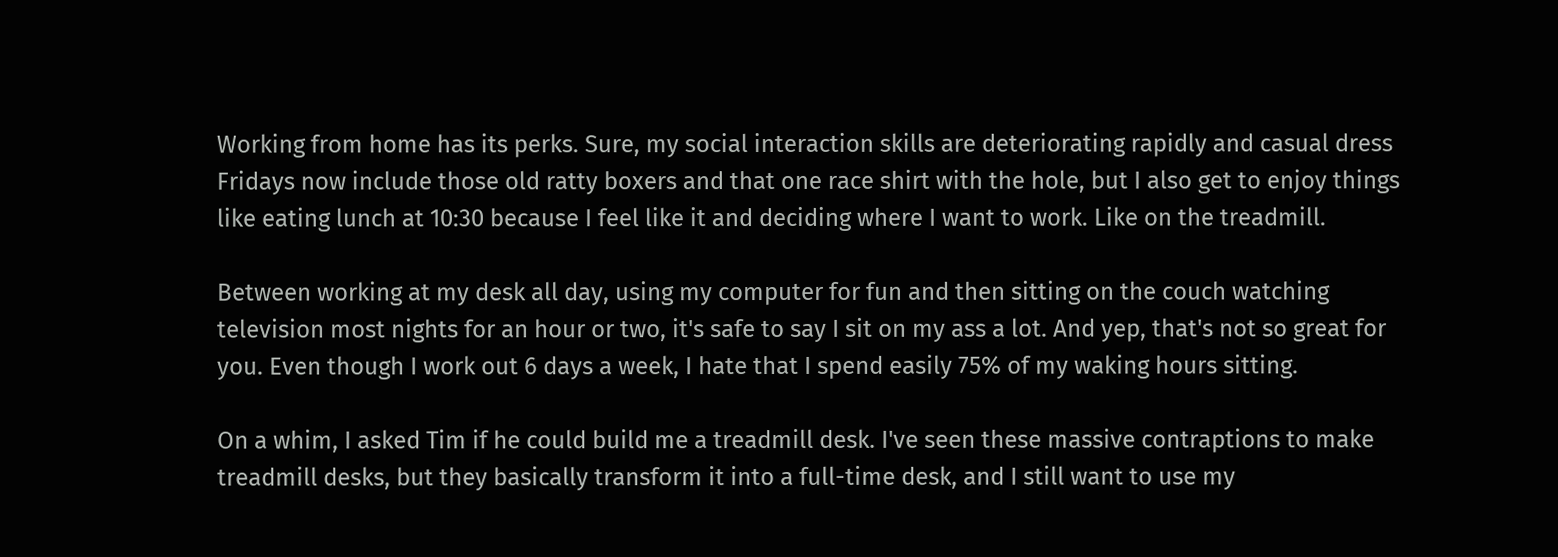Working from home has its perks. Sure, my social interaction skills are deteriorating rapidly and casual dress Fridays now include those old ratty boxers and that one race shirt with the hole, but I also get to enjoy things like eating lunch at 10:30 because I feel like it and deciding where I want to work. Like on the treadmill.

Between working at my desk all day, using my computer for fun and then sitting on the couch watching television most nights for an hour or two, it's safe to say I sit on my ass a lot. And yep, that's not so great for you. Even though I work out 6 days a week, I hate that I spend easily 75% of my waking hours sitting.

On a whim, I asked Tim if he could build me a treadmill desk. I've seen these massive contraptions to make treadmill desks, but they basically transform it into a full-time desk, and I still want to use my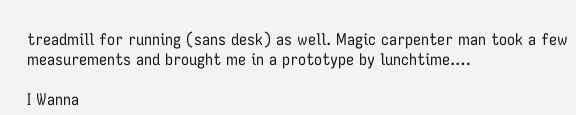treadmill for running (sans desk) as well. Magic carpenter man took a few measurements and brought me in a prototype by lunchtime.…

I Wanna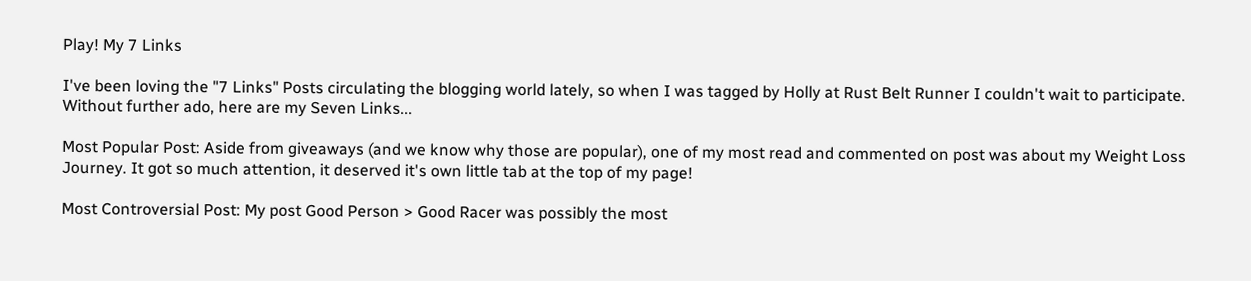Play! My 7 Links

I've been loving the "7 Links" Posts circulating the blogging world lately, so when I was tagged by Holly at Rust Belt Runner I couldn't wait to participate. Without further ado, here are my Seven Links...

Most Popular Post: Aside from giveaways (and we know why those are popular), one of my most read and commented on post was about my Weight Loss Journey. It got so much attention, it deserved it's own little tab at the top of my page!

Most Controversial Post: My post Good Person > Good Racer was possibly the most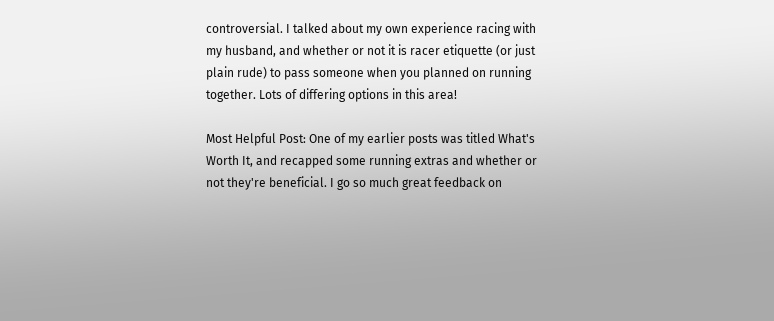controversial. I talked about my own experience racing with my husband, and whether or not it is racer etiquette (or just plain rude) to pass someone when you planned on running together. Lots of differing options in this area!

Most Helpful Post: One of my earlier posts was titled What's Worth It, and recapped some running extras and whether or not they're beneficial. I go so much great feedback on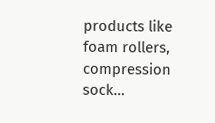products like foam rollers, compression sock…